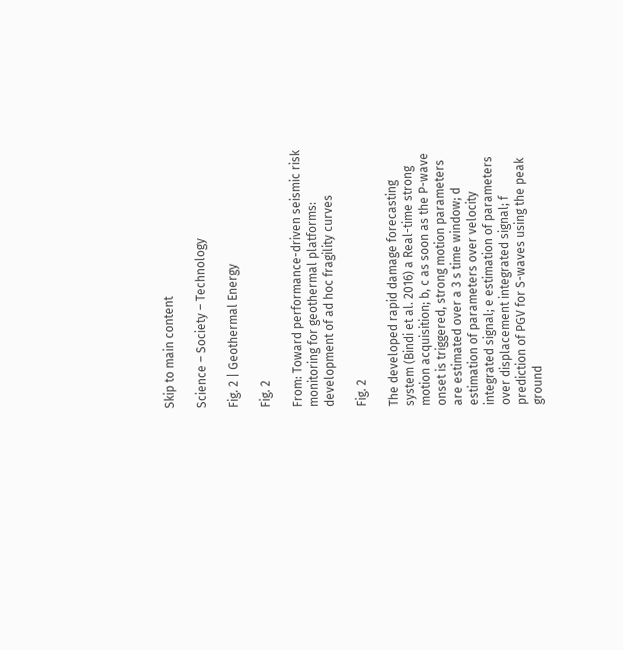Skip to main content

Science – Society – Technology

Fig. 2 | Geothermal Energy

Fig. 2

From: Toward performance-driven seismic risk monitoring for geothermal platforms: development of ad hoc fragility curves

Fig. 2

The developed rapid damage forecasting system (Bindi et al. 2016) a Real-time strong motion acquisition; b, c as soon as the P-wave onset is triggered, strong motion parameters are estimated over a 3 s time window; d estimation of parameters over velocity integrated signal; e estimation of parameters over displacement integrated signal; f prediction of PGV for S-waves using the peak ground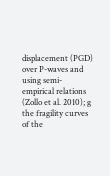displacement (PGD) over P-waves and using semi-empirical relations (Zollo et al. 2010); g the fragility curves of the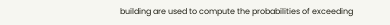building are used to compute the probabilities of exceeding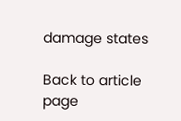damage states

Back to article page